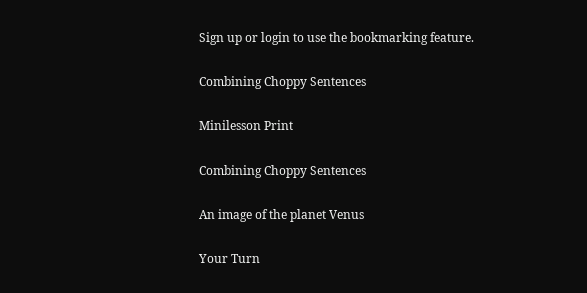Sign up or login to use the bookmarking feature.

Combining Choppy Sentences

Minilesson Print

Combining Choppy Sentences

An image of the planet Venus

Your Turn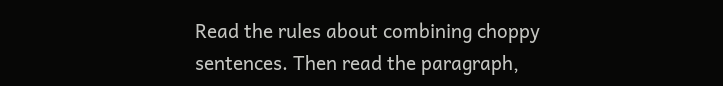Read the rules about combining choppy sentences. Then read the paragraph,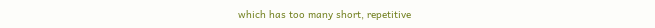which has too many short, repetitive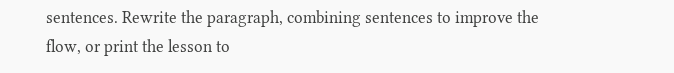sentences. Rewrite the paragraph, combining sentences to improve the flow, or print the lesson to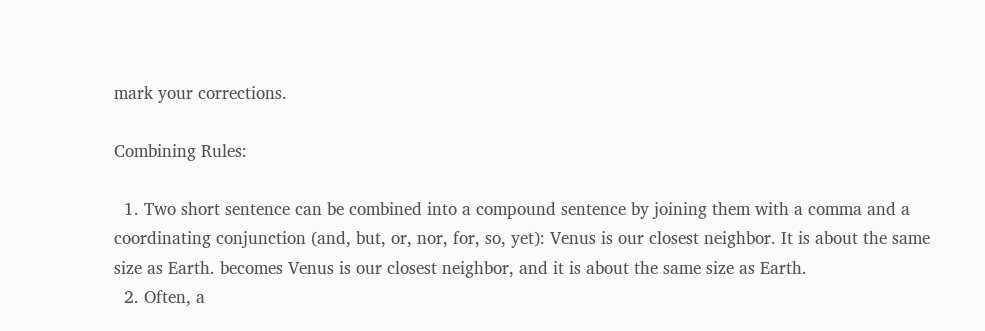mark your corrections.

Combining Rules:

  1. Two short sentence can be combined into a compound sentence by joining them with a comma and a coordinating conjunction (and, but, or, nor, for, so, yet): Venus is our closest neighbor. It is about the same size as Earth. becomes Venus is our closest neighbor, and it is about the same size as Earth.
  2. Often, a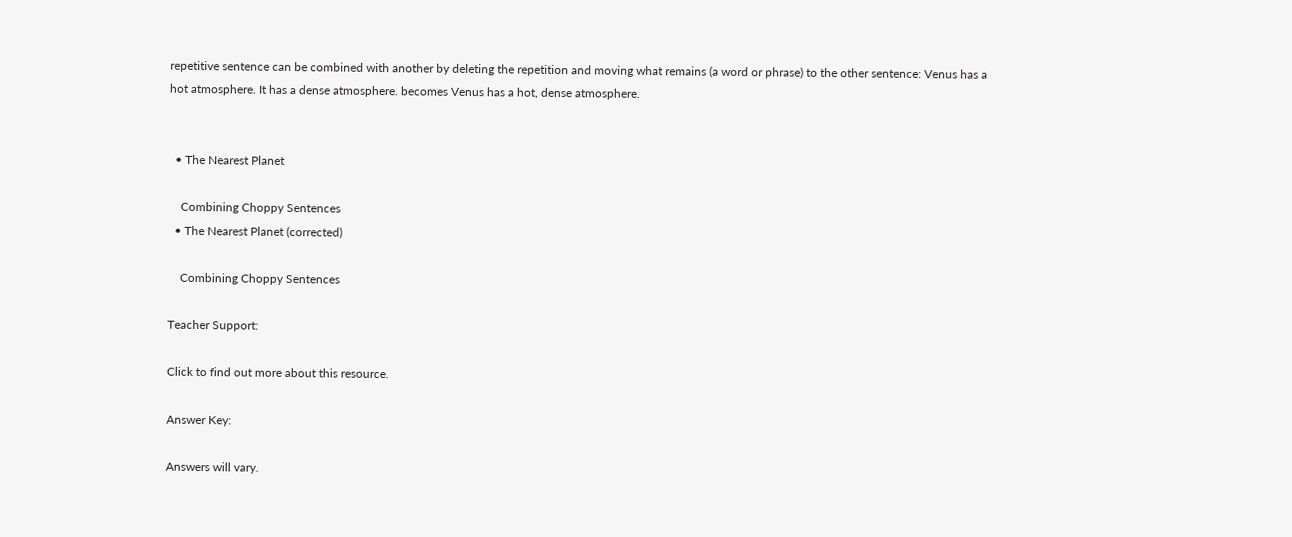repetitive sentence can be combined with another by deleting the repetition and moving what remains (a word or phrase) to the other sentence: Venus has a hot atmosphere. It has a dense atmosphere. becomes Venus has a hot, dense atmosphere.


  • The Nearest Planet

    Combining Choppy Sentences
  • The Nearest Planet (corrected)

    Combining Choppy Sentences

Teacher Support:

Click to find out more about this resource.

Answer Key:

Answers will vary.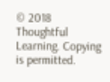© 2018 Thoughtful Learning. Copying is permitted.